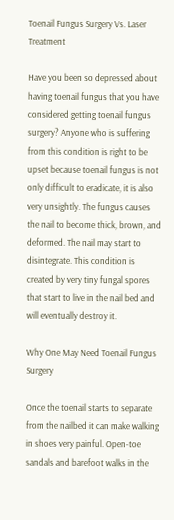Toenail Fungus Surgery Vs. Laser Treatment

Have you been so depressed about having toenail fungus that you have considered getting toenail fungus surgery? Anyone who is suffering from this condition is right to be upset because toenail fungus is not only difficult to eradicate, it is also very unsightly. The fungus causes the nail to become thick, brown, and deformed. The nail may start to disintegrate. This condition is created by very tiny fungal spores that start to live in the nail bed and will eventually destroy it.

Why One May Need Toenail Fungus Surgery

Once the toenail starts to separate from the nailbed it can make walking in shoes very painful. Open-toe sandals and barefoot walks in the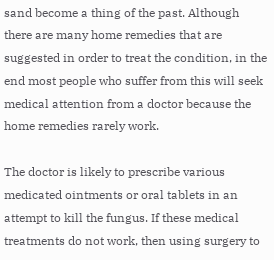sand become a thing of the past. Although there are many home remedies that are suggested in order to treat the condition, in the end most people who suffer from this will seek medical attention from a doctor because the home remedies rarely work.

The doctor is likely to prescribe various medicated ointments or oral tablets in an attempt to kill the fungus. If these medical treatments do not work, then using surgery to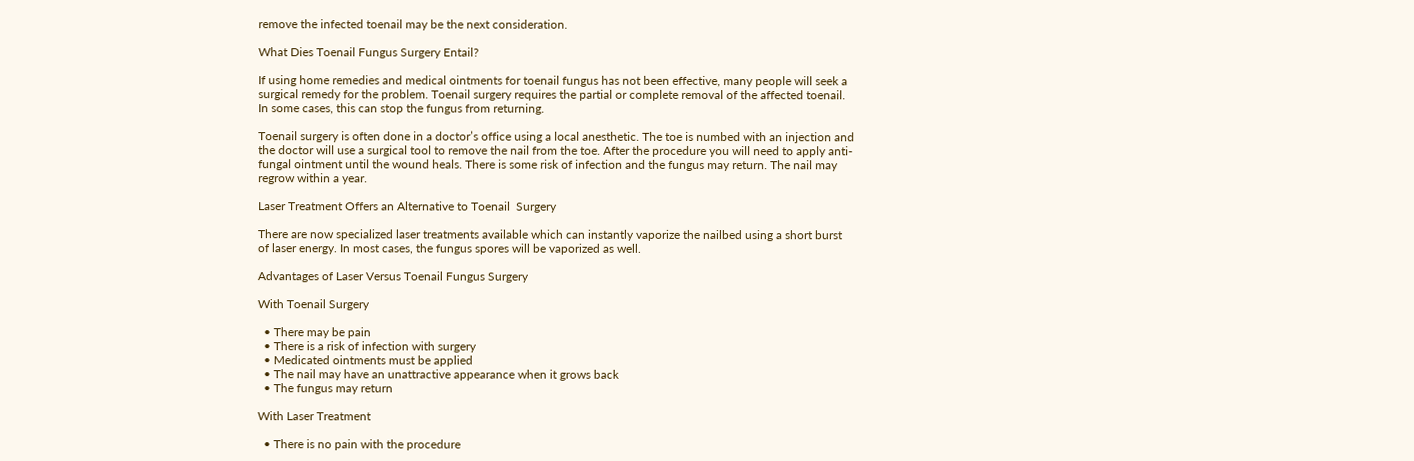remove the infected toenail may be the next consideration.

What Dies Toenail Fungus Surgery Entail?

If using home remedies and medical ointments for toenail fungus has not been effective, many people will seek a surgical remedy for the problem. Toenail surgery requires the partial or complete removal of the affected toenail. In some cases, this can stop the fungus from returning.

Toenail surgery is often done in a doctor’s office using a local anesthetic. The toe is numbed with an injection and the doctor will use a surgical tool to remove the nail from the toe. After the procedure you will need to apply anti-fungal ointment until the wound heals. There is some risk of infection and the fungus may return. The nail may regrow within a year.

Laser Treatment Offers an Alternative to Toenail  Surgery

There are now specialized laser treatments available which can instantly vaporize the nailbed using a short burst of laser energy. In most cases, the fungus spores will be vaporized as well.

Advantages of Laser Versus Toenail Fungus Surgery

With Toenail Surgery

  • There may be pain
  • There is a risk of infection with surgery
  • Medicated ointments must be applied
  • The nail may have an unattractive appearance when it grows back
  • The fungus may return

With Laser Treatment

  • There is no pain with the procedure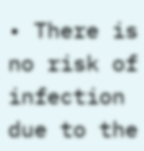• There is no risk of infection due to the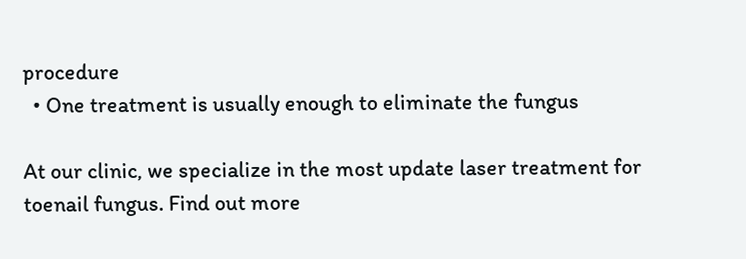procedure
  • One treatment is usually enough to eliminate the fungus

At our clinic, we specialize in the most update laser treatment for toenail fungus. Find out more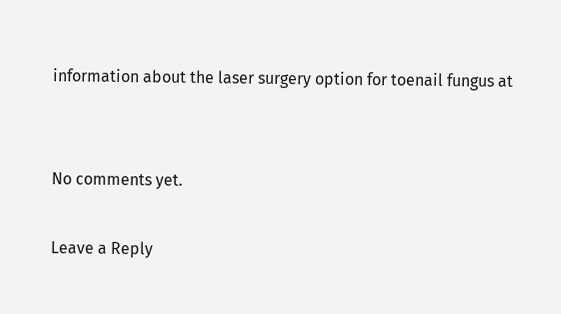information about the laser surgery option for toenail fungus at


No comments yet.

Leave a Reply